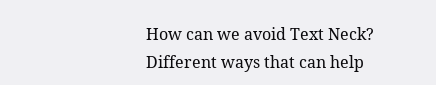How can we avoid Text Neck? Different ways that can help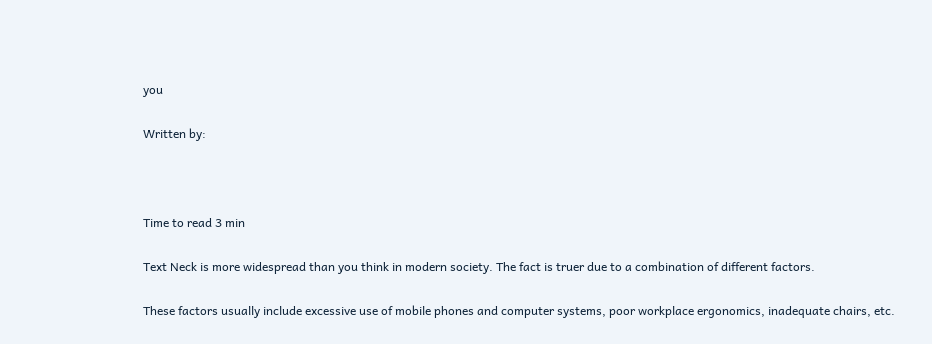you

Written by:



Time to read 3 min

Text Neck is more widespread than you think in modern society. The fact is truer due to a combination of different factors.

These factors usually include excessive use of mobile phones and computer systems, poor workplace ergonomics, inadequate chairs, etc.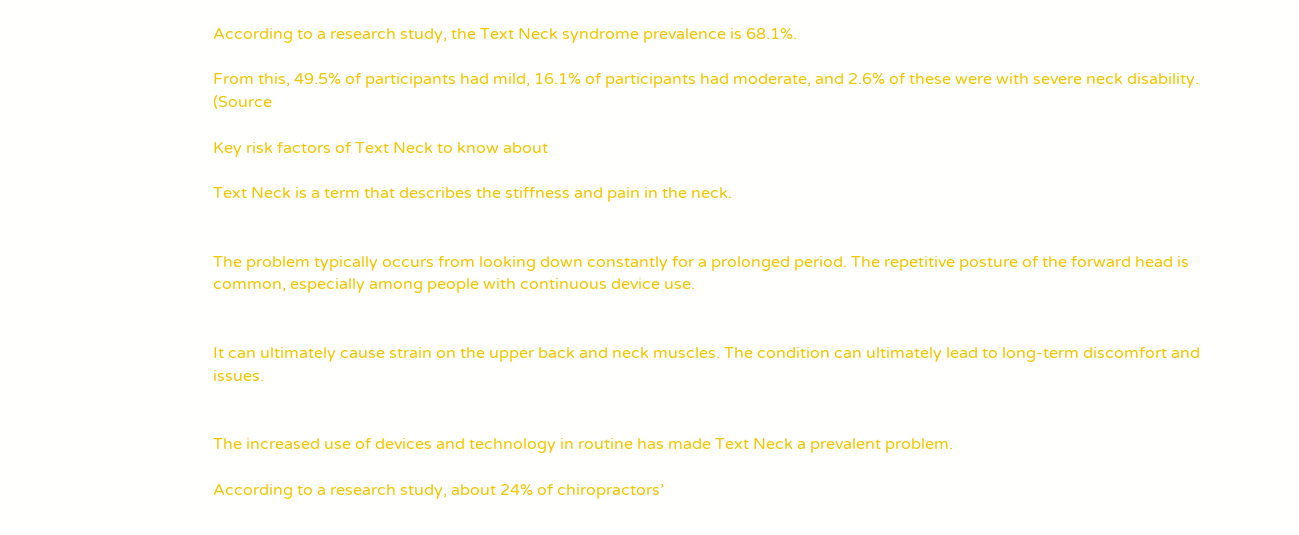According to a research study, the Text Neck syndrome prevalence is 68.1%.

From this, 49.5% of participants had mild, 16.1% of participants had moderate, and 2.6% of these were with severe neck disability. (Source

Key risk factors of Text Neck to know about

Text Neck is a term that describes the stiffness and pain in the neck.


The problem typically occurs from looking down constantly for a prolonged period. The repetitive posture of the forward head is common, especially among people with continuous device use.


It can ultimately cause strain on the upper back and neck muscles. The condition can ultimately lead to long-term discomfort and issues.


The increased use of devices and technology in routine has made Text Neck a prevalent problem.

According to a research study, about 24% of chiropractors’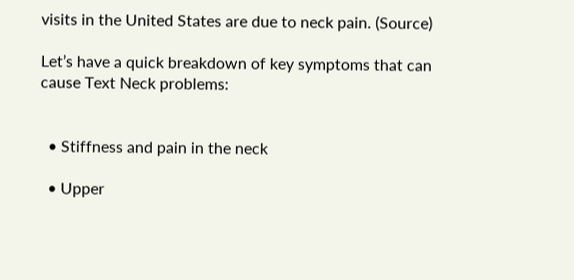visits in the United States are due to neck pain. (Source)

Let’s have a quick breakdown of key symptoms that can cause Text Neck problems:


  • Stiffness and pain in the neck

  • Upper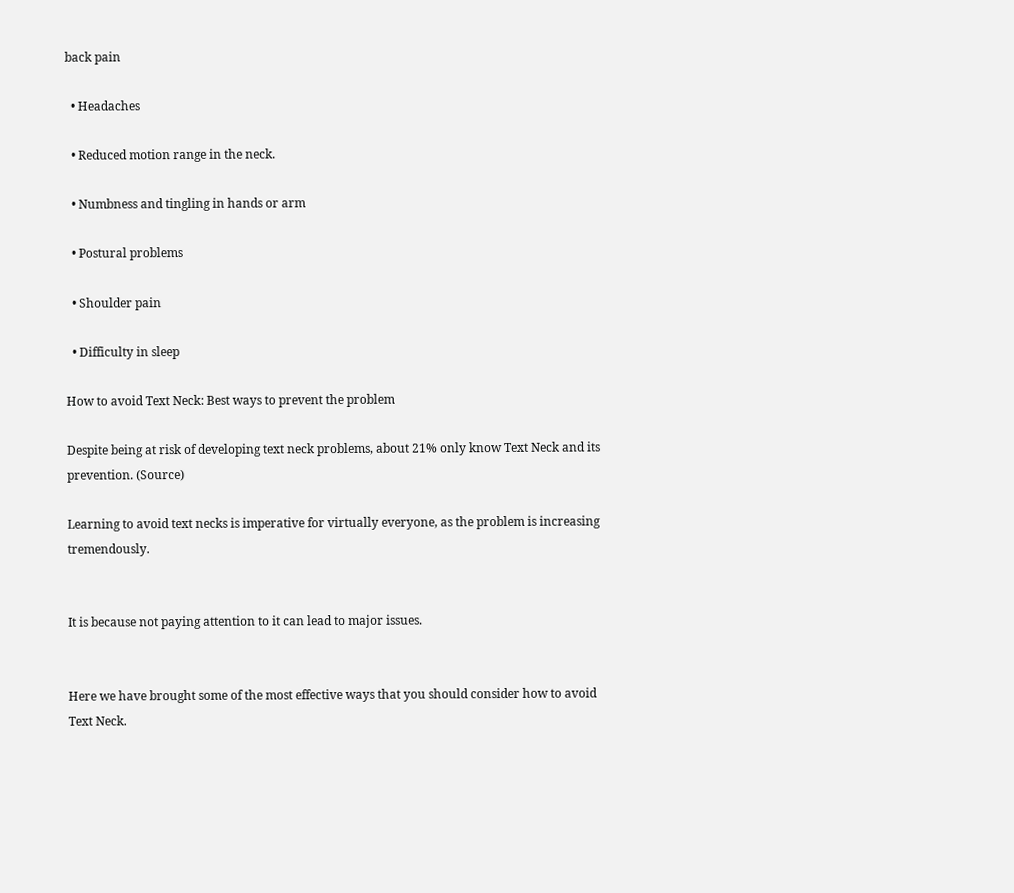back pain

  • Headaches

  • Reduced motion range in the neck.

  • Numbness and tingling in hands or arm

  • Postural problems

  • Shoulder pain

  • Difficulty in sleep

How to avoid Text Neck: Best ways to prevent the problem

Despite being at risk of developing text neck problems, about 21% only know Text Neck and its prevention. (Source)

Learning to avoid text necks is imperative for virtually everyone, as the problem is increasing tremendously.


It is because not paying attention to it can lead to major issues.


Here we have brought some of the most effective ways that you should consider how to avoid Text Neck.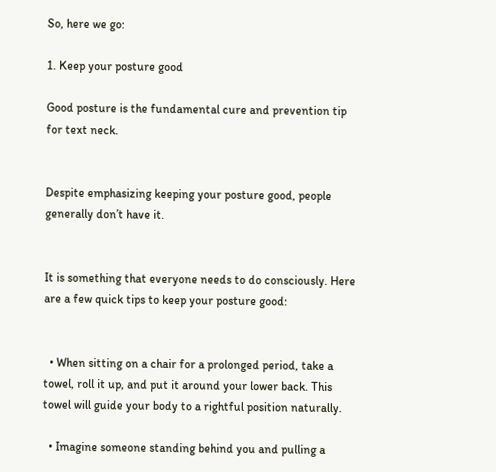So, here we go:

1. Keep your posture good

Good posture is the fundamental cure and prevention tip for text neck.


Despite emphasizing keeping your posture good, people generally don’t have it.


It is something that everyone needs to do consciously. Here are a few quick tips to keep your posture good:


  • When sitting on a chair for a prolonged period, take a towel, roll it up, and put it around your lower back. This towel will guide your body to a rightful position naturally.

  • Imagine someone standing behind you and pulling a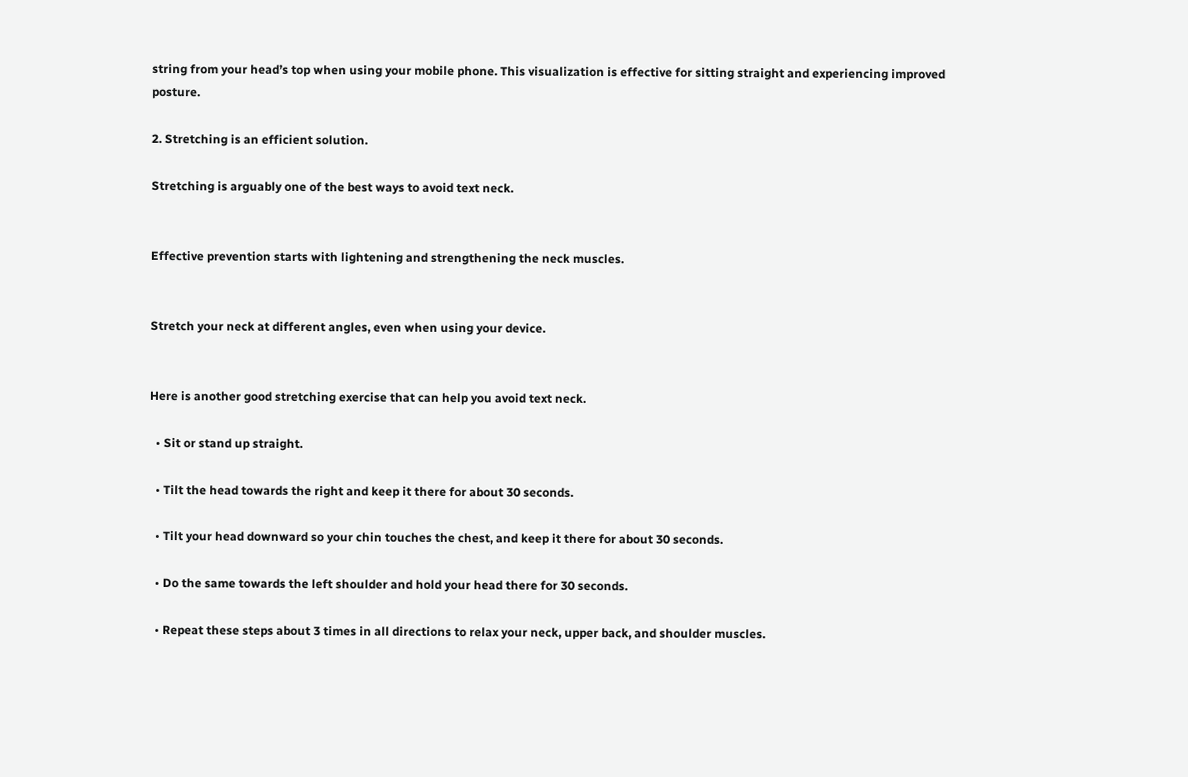string from your head’s top when using your mobile phone. This visualization is effective for sitting straight and experiencing improved posture.

2. Stretching is an efficient solution.

Stretching is arguably one of the best ways to avoid text neck.


Effective prevention starts with lightening and strengthening the neck muscles.


Stretch your neck at different angles, even when using your device.


Here is another good stretching exercise that can help you avoid text neck.

  • Sit or stand up straight.

  • Tilt the head towards the right and keep it there for about 30 seconds.

  • Tilt your head downward so your chin touches the chest, and keep it there for about 30 seconds.

  • Do the same towards the left shoulder and hold your head there for 30 seconds.

  • Repeat these steps about 3 times in all directions to relax your neck, upper back, and shoulder muscles.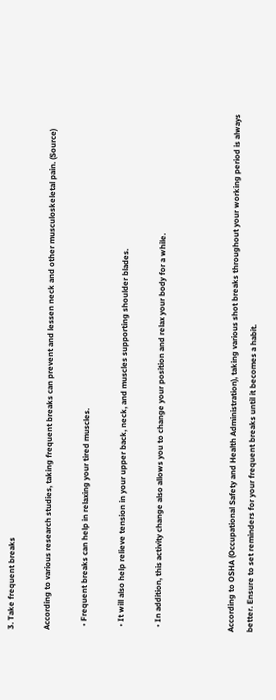3. Take frequent breaks

According to various research studies, taking frequent breaks can prevent and lessen neck and other musculoskeletal pain. (Source)

  • Frequent breaks can help in relaxing your tired muscles.

  • It will also help relieve tension in your upper back, neck, and muscles supporting shoulder blades.

  • In addition, this activity change also allows you to change your position and relax your body for a while.



According to OSHA (Occupational Safety and Health Administration), taking various shot breaks throughout your working period is always better. Ensure to set reminders for your frequent breaks until it becomes a habit.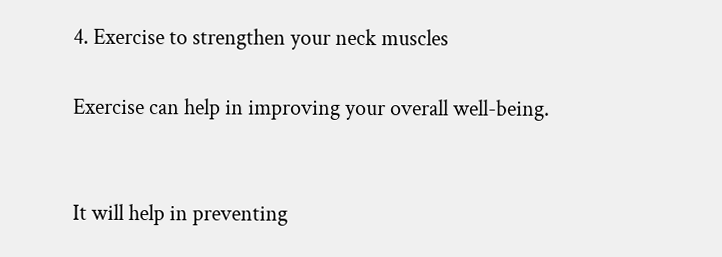4. Exercise to strengthen your neck muscles

Exercise can help in improving your overall well-being.


It will help in preventing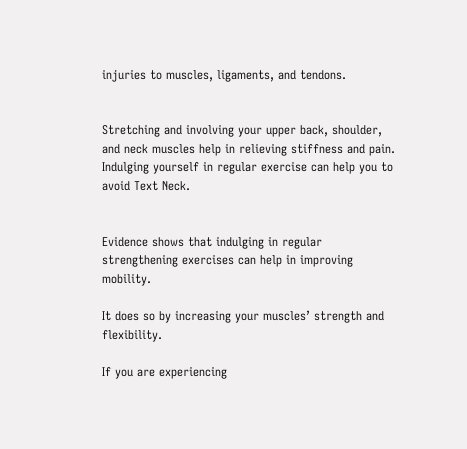injuries to muscles, ligaments, and tendons.


Stretching and involving your upper back, shoulder, and neck muscles help in relieving stiffness and pain. Indulging yourself in regular exercise can help you to avoid Text Neck.


Evidence shows that indulging in regular strengthening exercises can help in improving mobility.

It does so by increasing your muscles’ strength and flexibility.

If you are experiencing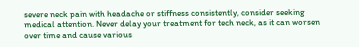severe neck pain with headache or stiffness consistently, consider seeking medical attention. Never delay your treatment for tech neck, as it can worsen over time and cause various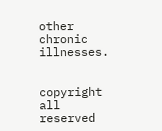other chronic illnesses.


copyright all reserved